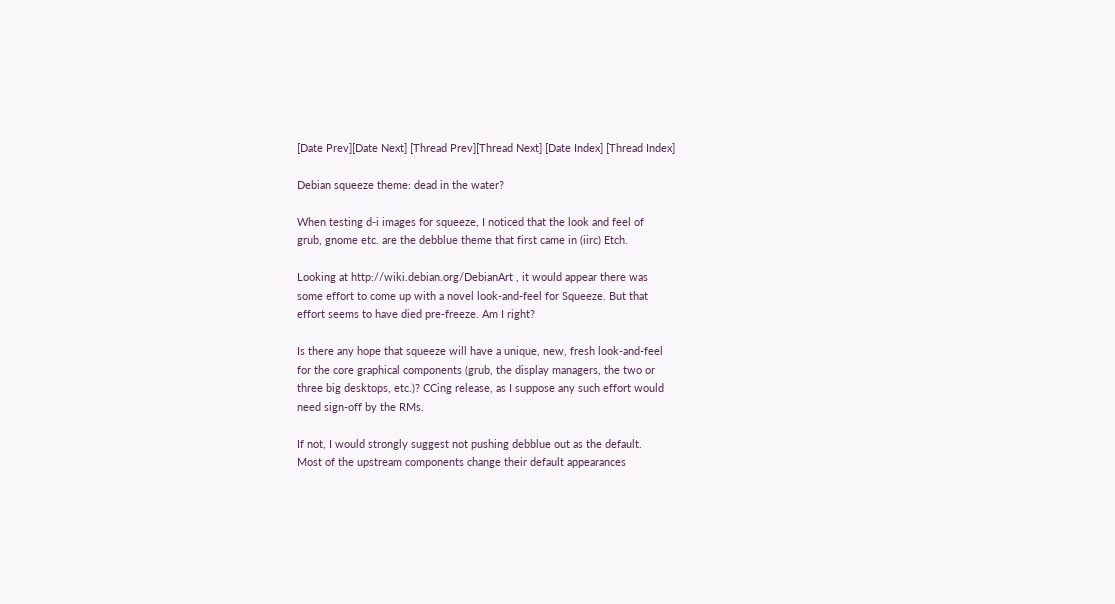[Date Prev][Date Next] [Thread Prev][Thread Next] [Date Index] [Thread Index]

Debian squeeze theme: dead in the water?

When testing d-i images for squeeze, I noticed that the look and feel of
grub, gnome etc. are the debblue theme that first came in (iirc) Etch.

Looking at http://wiki.debian.org/DebianArt , it would appear there was
some effort to come up with a novel look-and-feel for Squeeze. But that
effort seems to have died pre-freeze. Am I right?

Is there any hope that squeeze will have a unique, new, fresh look-and-feel
for the core graphical components (grub, the display managers, the two or
three big desktops, etc.)? CCing release, as I suppose any such effort would
need sign-off by the RMs.

If not, I would strongly suggest not pushing debblue out as the default.
Most of the upstream components change their default appearances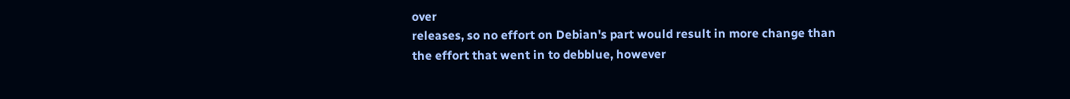over
releases, so no effort on Debian's part would result in more change than
the effort that went in to debblue, however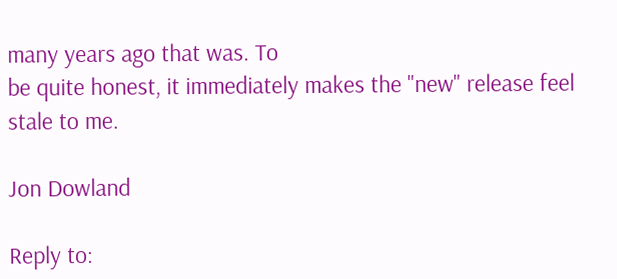many years ago that was. To
be quite honest, it immediately makes the "new" release feel stale to me.

Jon Dowland

Reply to: